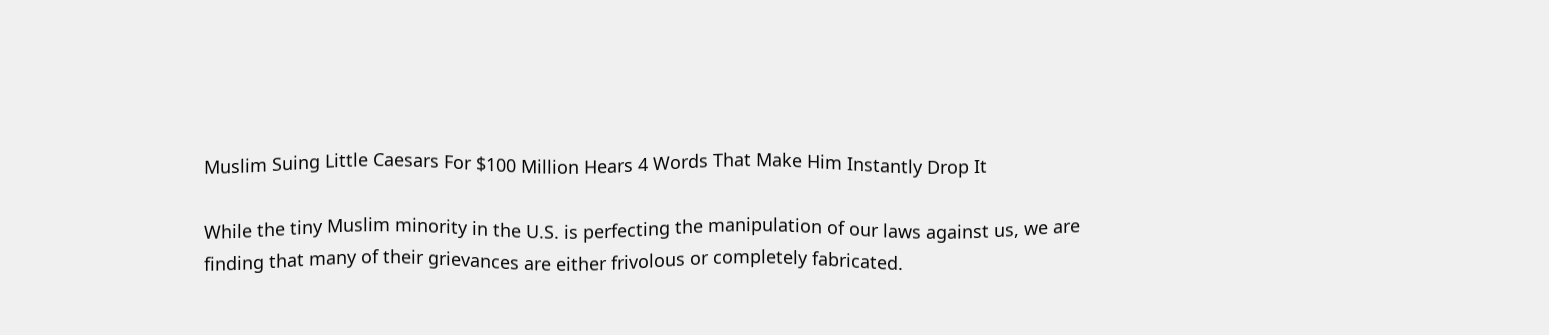Muslim Suing Little Caesars For $100 Million Hears 4 Words That Make Him Instantly Drop It

While the tiny Muslim minority in the U.S. is perfecting the manipulation of our laws against us, we are finding that many of their grievances are either frivolous or completely fabricated.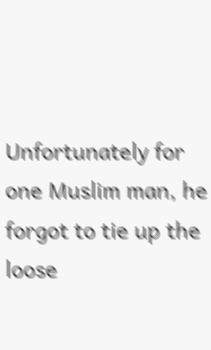Unfortunately for one Muslim man, he forgot to tie up the loose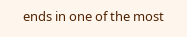ends in one of the most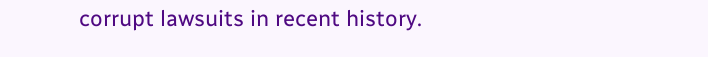corrupt lawsuits in recent history.